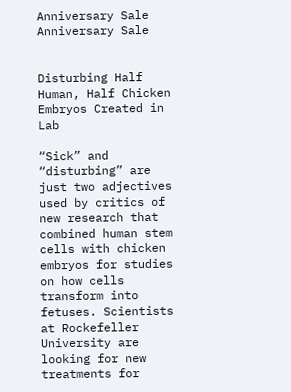Anniversary Sale Anniversary Sale


Disturbing Half Human, Half Chicken Embryos Created in Lab

“Sick” and “disturbing” are just two adjectives used by critics of new research that combined human stem cells with chicken embryos for studies on how cells transform into fetuses. Scientists at Rockefeller University are looking for new treatments for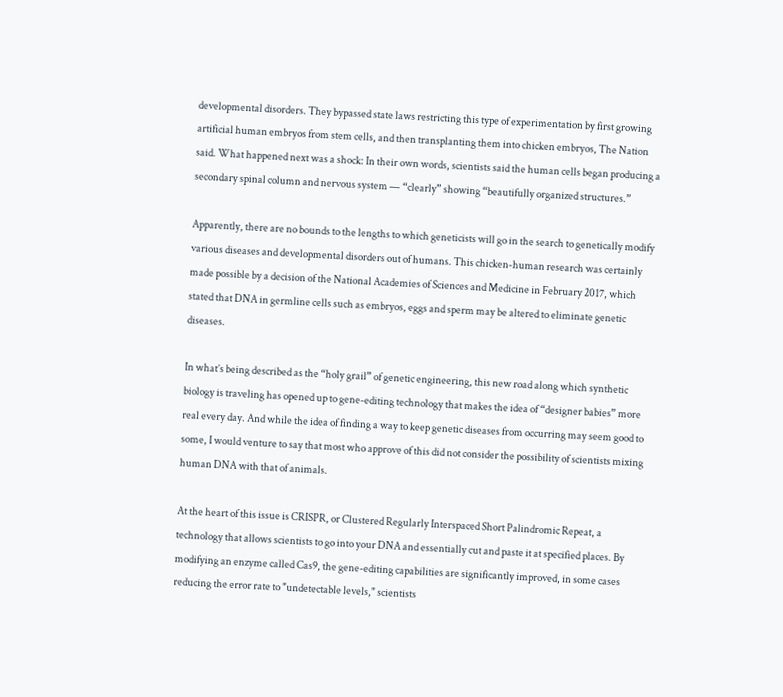developmental disorders. They bypassed state laws restricting this type of experimentation by first growing artificial human embryos from stem cells, and then transplanting them into chicken embryos, The Nation said. What happened next was a shock: In their own words, scientists said the human cells began producing a secondary spinal column and nervous system — “clearly” showing “beautifully organized structures.”

Apparently, there are no bounds to the lengths to which geneticists will go in the search to genetically modify various diseases and developmental disorders out of humans. This chicken-human research was certainly made possible by a decision of the National Academies of Sciences and Medicine in February 2017, which stated that DNA in germline cells such as embryos, eggs and sperm may be altered to eliminate genetic diseases.

In what’s being described as the “holy grail” of genetic engineering, this new road along which synthetic biology is traveling has opened up to gene-editing technology that makes the idea of “designer babies” more real every day. And while the idea of finding a way to keep genetic diseases from occurring may seem good to some, I would venture to say that most who approve of this did not consider the possibility of scientists mixing human DNA with that of animals.

At the heart of this issue is CRISPR, or Clustered Regularly Interspaced Short Palindromic Repeat, a technology that allows scientists to go into your DNA and essentially cut and paste it at specified places. By modifying an enzyme called Cas9, the gene-editing capabilities are significantly improved, in some cases reducing the error rate to "undetectable levels," scientists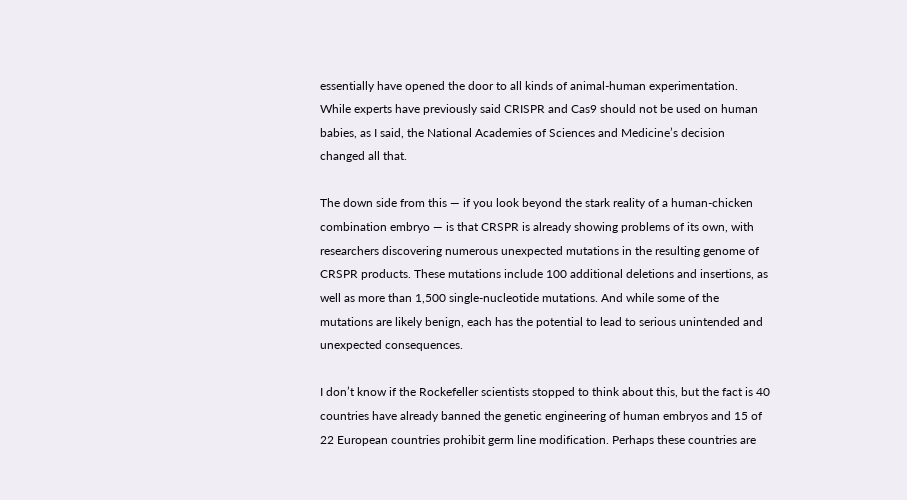essentially have opened the door to all kinds of animal-human experimentation. While experts have previously said CRISPR and Cas9 should not be used on human babies, as I said, the National Academies of Sciences and Medicine’s decision changed all that.

The down side from this — if you look beyond the stark reality of a human-chicken combination embryo — is that CRSPR is already showing problems of its own, with researchers discovering numerous unexpected mutations in the resulting genome of CRSPR products. These mutations include 100 additional deletions and insertions, as well as more than 1,500 single-nucleotide mutations. And while some of the mutations are likely benign, each has the potential to lead to serious unintended and unexpected consequences.

I don’t know if the Rockefeller scientists stopped to think about this, but the fact is 40 countries have already banned the genetic engineering of human embryos and 15 of 22 European countries prohibit germ line modification. Perhaps these countries are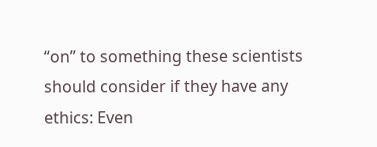“on” to something these scientists should consider if they have any ethics: Even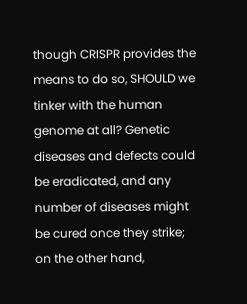though CRISPR provides the means to do so, SHOULD we tinker with the human genome at all? Genetic diseases and defects could be eradicated, and any number of diseases might be cured once they strike; on the other hand,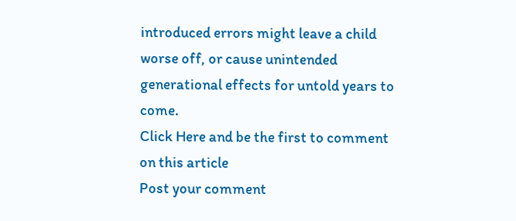introduced errors might leave a child worse off, or cause unintended generational effects for untold years to come.
Click Here and be the first to comment on this article
Post your comment